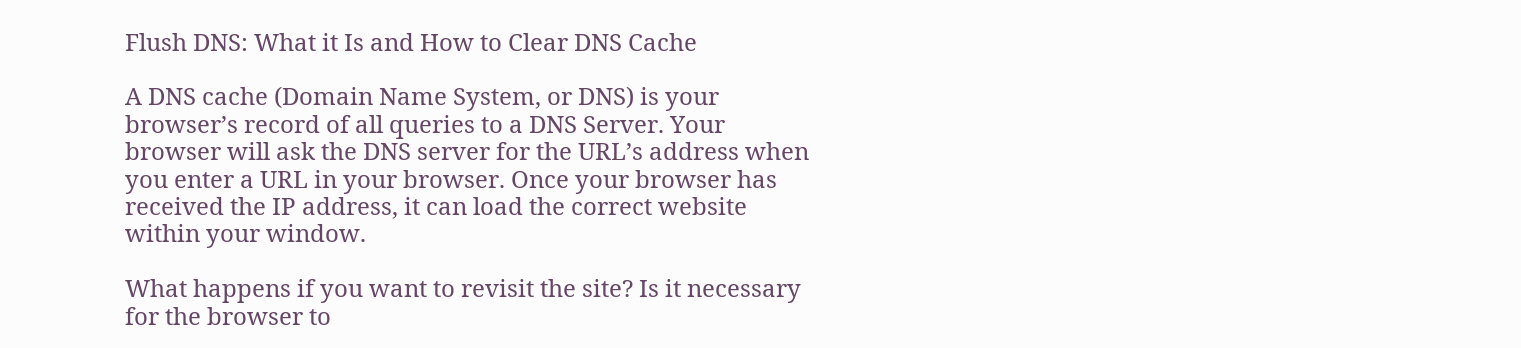Flush DNS: What it Is and How to Clear DNS Cache

A DNS cache (Domain Name System, or DNS) is your browser’s record of all queries to a DNS Server. Your browser will ask the DNS server for the URL’s address when you enter a URL in your browser. Once your browser has received the IP address, it can load the correct website within your window.

What happens if you want to revisit the site? Is it necessary for the browser to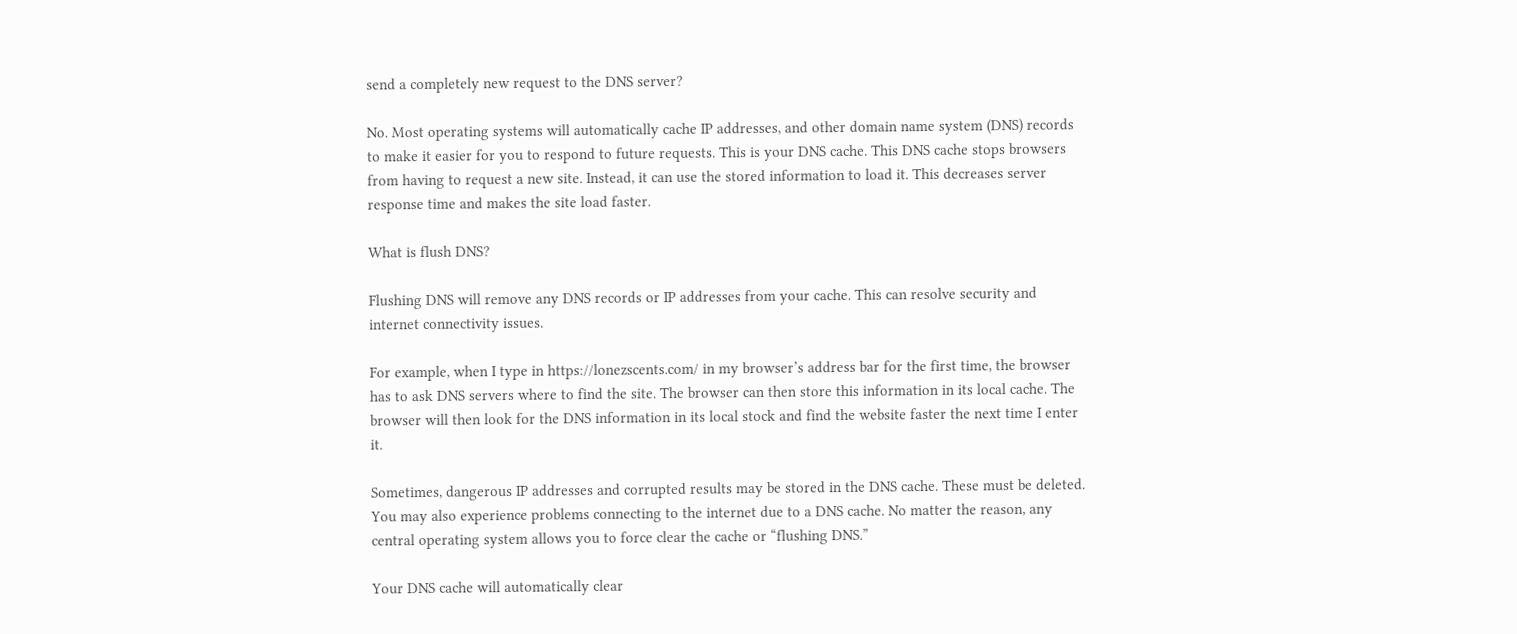send a completely new request to the DNS server?

No. Most operating systems will automatically cache IP addresses, and other domain name system (DNS) records to make it easier for you to respond to future requests. This is your DNS cache. This DNS cache stops browsers from having to request a new site. Instead, it can use the stored information to load it. This decreases server response time and makes the site load faster.

What is flush DNS?

Flushing DNS will remove any DNS records or IP addresses from your cache. This can resolve security and internet connectivity issues.

For example, when I type in https://lonezscents.com/ in my browser’s address bar for the first time, the browser has to ask DNS servers where to find the site. The browser can then store this information in its local cache. The browser will then look for the DNS information in its local stock and find the website faster the next time I enter it.

Sometimes, dangerous IP addresses and corrupted results may be stored in the DNS cache. These must be deleted. You may also experience problems connecting to the internet due to a DNS cache. No matter the reason, any central operating system allows you to force clear the cache or “flushing DNS.”

Your DNS cache will automatically clear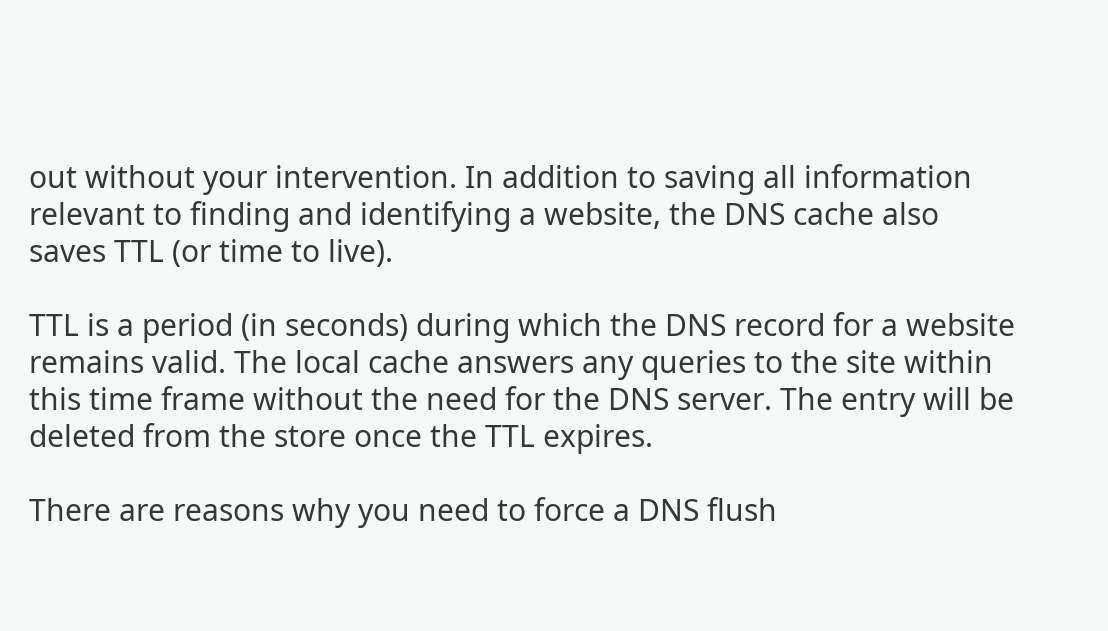out without your intervention. In addition to saving all information relevant to finding and identifying a website, the DNS cache also saves TTL (or time to live).

TTL is a period (in seconds) during which the DNS record for a website remains valid. The local cache answers any queries to the site within this time frame without the need for the DNS server. The entry will be deleted from the store once the TTL expires.

There are reasons why you need to force a DNS flush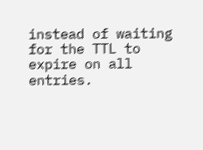instead of waiting for the TTL to expire on all entries.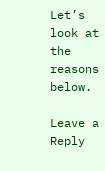Let’s look at the reasons below.

Leave a Reply